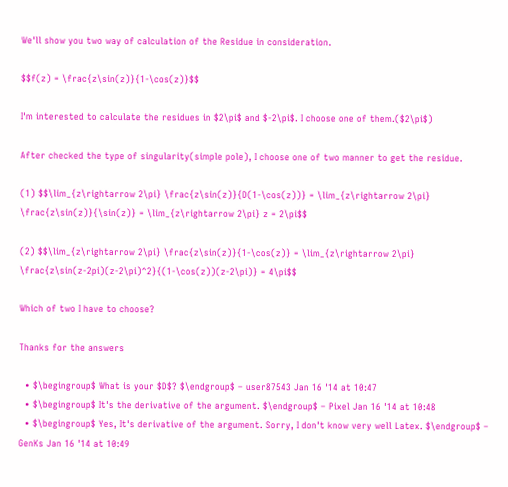We'll show you two way of calculation of the Residue in consideration.

$$f(z) = \frac{z\sin(z)}{1-\cos(z)}$$

I'm interested to calculate the residues in $2\pi$ and $-2\pi$. I choose one of them.($2\pi$)

After checked the type of singularity(simple pole), I choose one of two manner to get the residue.

(1) $$\lim_{z\rightarrow 2\pi} \frac{z\sin(z)}{D(1-\cos(z))} = \lim_{z\rightarrow 2\pi} \frac{z\sin(z)}{\sin(z)} = \lim_{z\rightarrow 2\pi} z = 2\pi$$

(2) $$\lim_{z\rightarrow 2\pi} \frac{z\sin(z)}{1-\cos(z)} = \lim_{z\rightarrow 2\pi} \frac{z\sin(z-2pi)(z-2\pi)^2}{(1-\cos(z))(z-2\pi)} = 4\pi$$

Which of two I have to choose?

Thanks for the answers

  • $\begingroup$ What is your $D$? $\endgroup$ – user87543 Jan 16 '14 at 10:47
  • $\begingroup$ It's the derivative of the argument. $\endgroup$ – Pixel Jan 16 '14 at 10:48
  • $\begingroup$ Yes, It's derivative of the argument. Sorry, I don't know very well Latex. $\endgroup$ – GenKs Jan 16 '14 at 10:49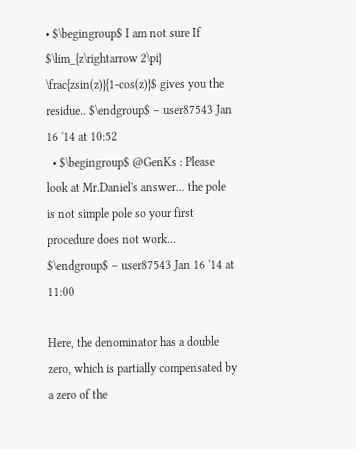• $\begingroup$ I am not sure If $\lim_{z\rightarrow 2\pi} \frac{zsin(z)}{1-cos(z)}$ gives you the residue.. $\endgroup$ – user87543 Jan 16 '14 at 10:52
  • $\begingroup$ @GenKs : Please look at Mr.Daniel's answer... the pole is not simple pole so your first procedure does not work... $\endgroup$ – user87543 Jan 16 '14 at 11:00

Here, the denominator has a double zero, which is partially compensated by a zero of the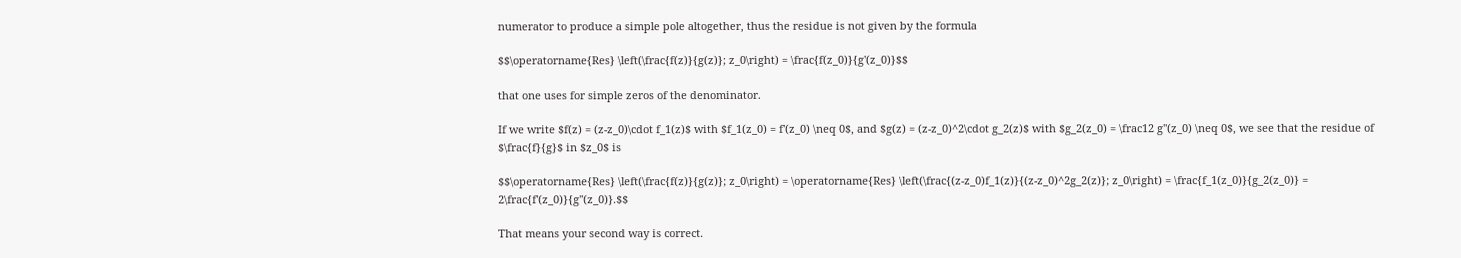numerator to produce a simple pole altogether, thus the residue is not given by the formula

$$\operatorname{Res} \left(\frac{f(z)}{g(z)}; z_0\right) = \frac{f(z_0)}{g'(z_0)}$$

that one uses for simple zeros of the denominator.

If we write $f(z) = (z-z_0)\cdot f_1(z)$ with $f_1(z_0) = f'(z_0) \neq 0$, and $g(z) = (z-z_0)^2\cdot g_2(z)$ with $g_2(z_0) = \frac12 g''(z_0) \neq 0$, we see that the residue of $\frac{f}{g}$ in $z_0$ is

$$\operatorname{Res} \left(\frac{f(z)}{g(z)}; z_0\right) = \operatorname{Res} \left(\frac{(z-z_0)f_1(z)}{(z-z_0)^2g_2(z)}; z_0\right) = \frac{f_1(z_0)}{g_2(z_0)} = 2\frac{f'(z_0)}{g''(z_0)}.$$

That means your second way is correct.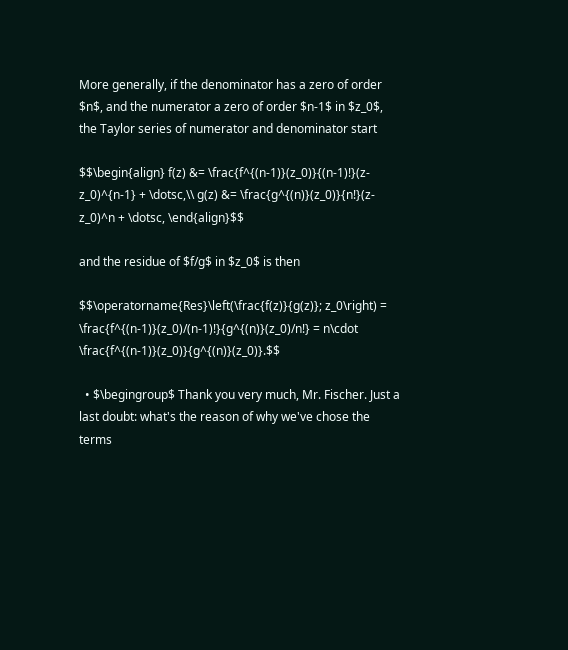More generally, if the denominator has a zero of order $n$, and the numerator a zero of order $n-1$ in $z_0$, the Taylor series of numerator and denominator start

$$\begin{align} f(z) &= \frac{f^{(n-1)}(z_0)}{(n-1)!}(z-z_0)^{n-1} + \dotsc,\\ g(z) &= \frac{g^{(n)}(z_0)}{n!}(z-z_0)^n + \dotsc, \end{align}$$

and the residue of $f/g$ in $z_0$ is then

$$\operatorname{Res}\left(\frac{f(z)}{g(z)}; z_0\right) = \frac{f^{(n-1)}(z_0)/(n-1)!}{g^{(n)}(z_0)/n!} = n\cdot \frac{f^{(n-1)}(z_0)}{g^{(n)}(z_0)}.$$

  • $\begingroup$ Thank you very much, Mr. Fischer. Just a last doubt: what's the reason of why we've chose the terms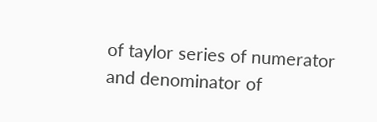of taylor series of numerator and denominator of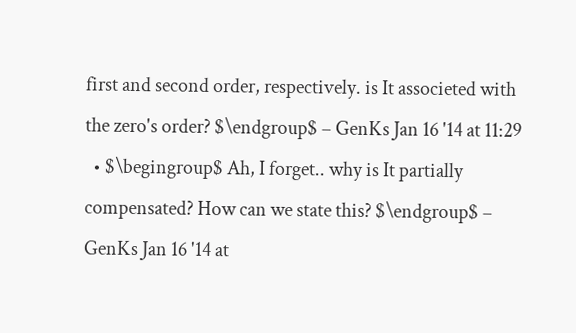first and second order, respectively. is It associeted with the zero's order? $\endgroup$ – GenKs Jan 16 '14 at 11:29
  • $\begingroup$ Ah, I forget.. why is It partially compensated? How can we state this? $\endgroup$ – GenKs Jan 16 '14 at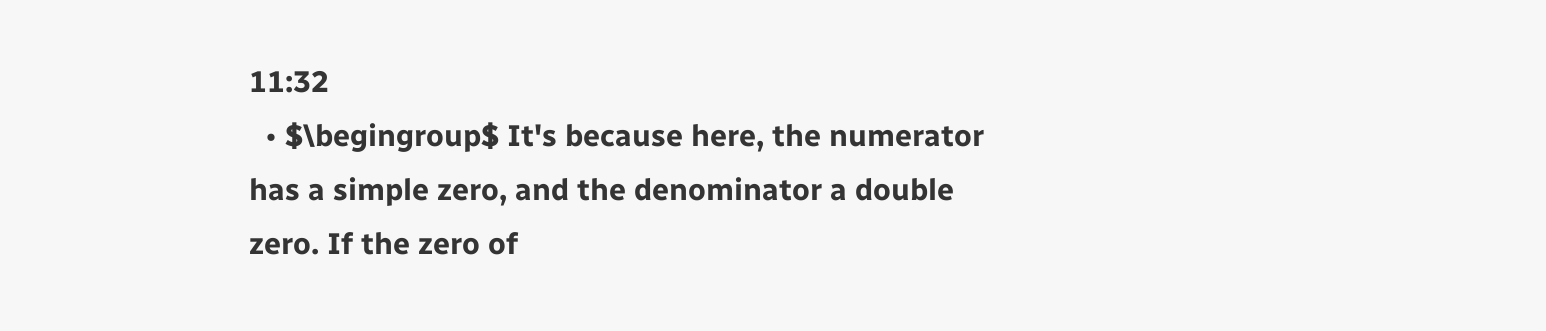11:32
  • $\begingroup$ It's because here, the numerator has a simple zero, and the denominator a double zero. If the zero of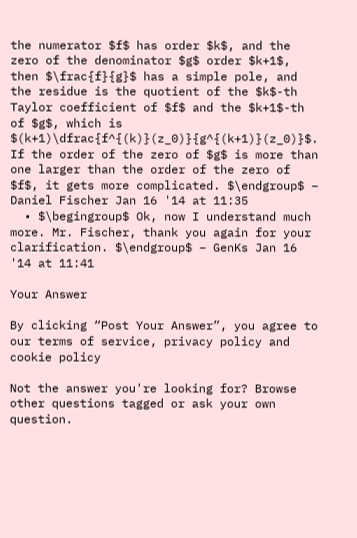the numerator $f$ has order $k$, and the zero of the denominator $g$ order $k+1$, then $\frac{f}{g}$ has a simple pole, and the residue is the quotient of the $k$-th Taylor coefficient of $f$ and the $k+1$-th of $g$, which is $(k+1)\dfrac{f^{(k)}(z_0)}{g^{(k+1)}(z_0)}$. If the order of the zero of $g$ is more than one larger than the order of the zero of $f$, it gets more complicated. $\endgroup$ – Daniel Fischer Jan 16 '14 at 11:35
  • $\begingroup$ Ok, now I understand much more. Mr. Fischer, thank you again for your clarification. $\endgroup$ – GenKs Jan 16 '14 at 11:41

Your Answer

By clicking “Post Your Answer”, you agree to our terms of service, privacy policy and cookie policy

Not the answer you're looking for? Browse other questions tagged or ask your own question.